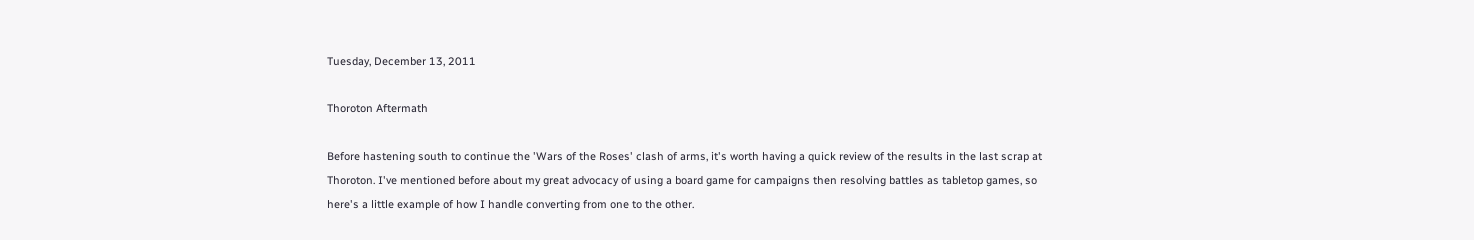Tuesday, December 13, 2011

Thoroton Aftermath

Before hastening south to continue the 'Wars of the Roses' clash of arms, it's worth having a quick review of the results in the last scrap at Thoroton. I've mentioned before about my great advocacy of using a board game for campaigns then resolving battles as tabletop games, so here's a little example of how I handle converting from one to the other.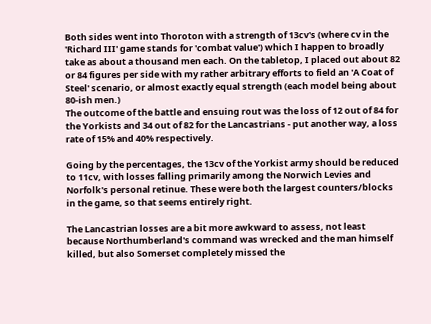Both sides went into Thoroton with a strength of 13cv's (where cv in the 'Richard III' game stands for 'combat value') which I happen to broadly take as about a thousand men each. On the tabletop, I placed out about 82 or 84 figures per side with my rather arbitrary efforts to field an 'A Coat of Steel' scenario, or almost exactly equal strength (each model being about 80-ish men.)
The outcome of the battle and ensuing rout was the loss of 12 out of 84 for the Yorkists and 34 out of 82 for the Lancastrians - put another way, a loss rate of 15% and 40% respectively.

Going by the percentages, the 13cv of the Yorkist army should be reduced to 11cv, with losses falling primarily among the Norwich Levies and Norfolk's personal retinue. These were both the largest counters/blocks in the game, so that seems entirely right.

The Lancastrian losses are a bit more awkward to assess, not least because Northumberland's command was wrecked and the man himself killed, but also Somerset completely missed the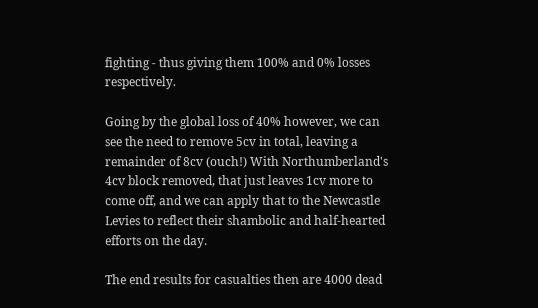fighting - thus giving them 100% and 0% losses respectively.

Going by the global loss of 40% however, we can see the need to remove 5cv in total, leaving a remainder of 8cv (ouch!) With Northumberland's 4cv block removed, that just leaves 1cv more to come off, and we can apply that to the Newcastle Levies to reflect their shambolic and half-hearted efforts on the day.

The end results for casualties then are 4000 dead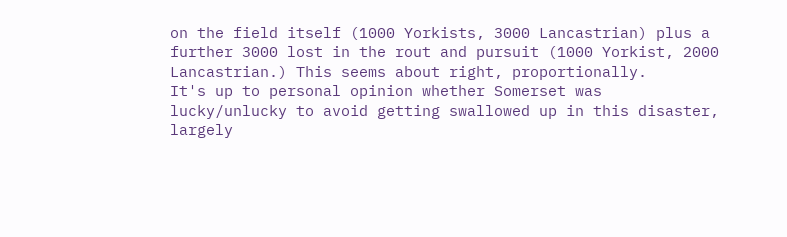on the field itself (1000 Yorkists, 3000 Lancastrian) plus a further 3000 lost in the rout and pursuit (1000 Yorkist, 2000 Lancastrian.) This seems about right, proportionally.
It's up to personal opinion whether Somerset was lucky/unlucky to avoid getting swallowed up in this disaster, largely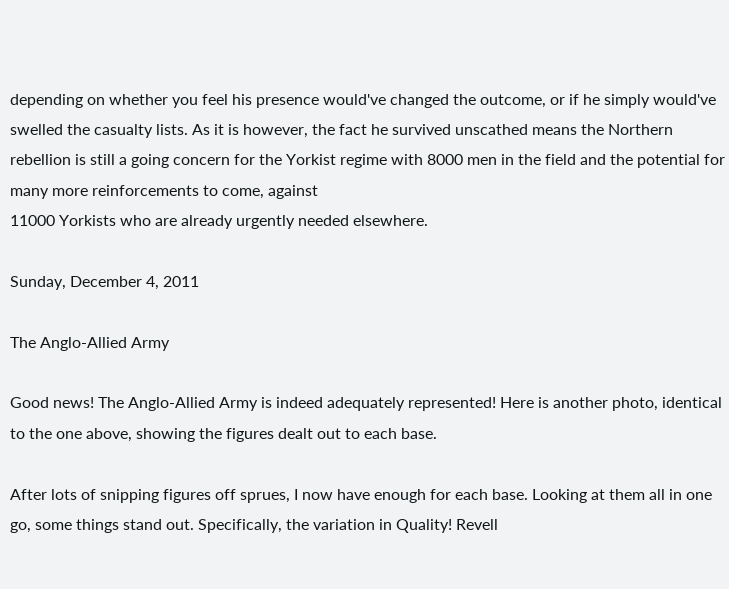depending on whether you feel his presence would've changed the outcome, or if he simply would've swelled the casualty lists. As it is however, the fact he survived unscathed means the Northern rebellion is still a going concern for the Yorkist regime with 8000 men in the field and the potential for many more reinforcements to come, against
11000 Yorkists who are already urgently needed elsewhere.

Sunday, December 4, 2011

The Anglo-Allied Army

Good news! The Anglo-Allied Army is indeed adequately represented! Here is another photo, identical to the one above, showing the figures dealt out to each base.

After lots of snipping figures off sprues, I now have enough for each base. Looking at them all in one go, some things stand out. Specifically, the variation in Quality! Revell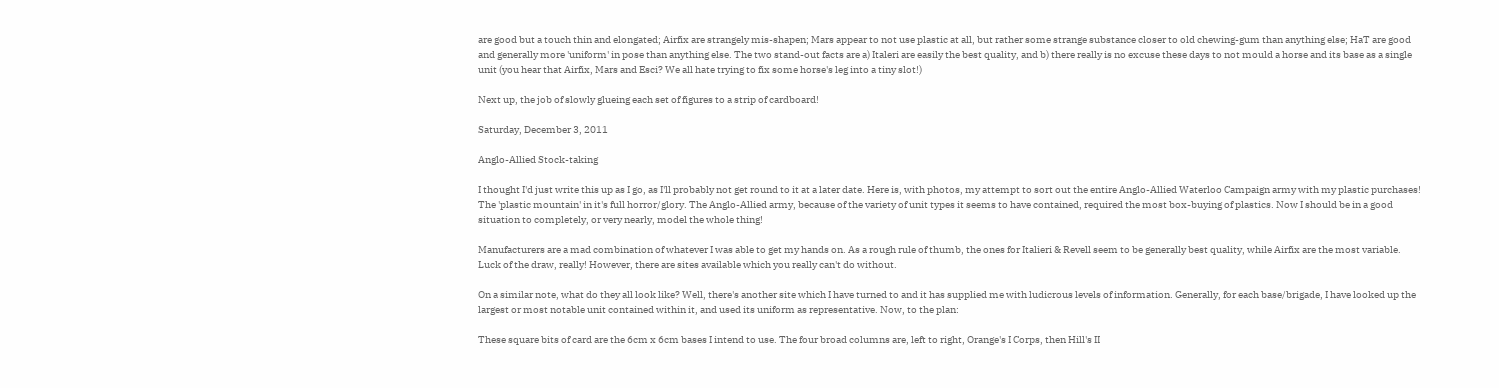are good but a touch thin and elongated; Airfix are strangely mis-shapen; Mars appear to not use plastic at all, but rather some strange substance closer to old chewing-gum than anything else; HaT are good and generally more 'uniform' in pose than anything else. The two stand-out facts are a) Italeri are easily the best quality, and b) there really is no excuse these days to not mould a horse and its base as a single unit (you hear that Airfix, Mars and Esci? We all hate trying to fix some horse's leg into a tiny slot!)

Next up, the job of slowly glueing each set of figures to a strip of cardboard!

Saturday, December 3, 2011

Anglo-Allied Stock-taking

I thought I'd just write this up as I go, as I'll probably not get round to it at a later date. Here is, with photos, my attempt to sort out the entire Anglo-Allied Waterloo Campaign army with my plastic purchases!
The 'plastic mountain' in it's full horror/glory. The Anglo-Allied army, because of the variety of unit types it seems to have contained, required the most box-buying of plastics. Now I should be in a good situation to completely, or very nearly, model the whole thing!

Manufacturers are a mad combination of whatever I was able to get my hands on. As a rough rule of thumb, the ones for Italieri & Revell seem to be generally best quality, while Airfix are the most variable. Luck of the draw, really! However, there are sites available which you really can't do without.

On a similar note, what do they all look like? Well, there's another site which I have turned to and it has supplied me with ludicrous levels of information. Generally, for each base/brigade, I have looked up the largest or most notable unit contained within it, and used its uniform as representative. Now, to the plan:

These square bits of card are the 6cm x 6cm bases I intend to use. The four broad columns are, left to right, Orange's I Corps, then Hill's II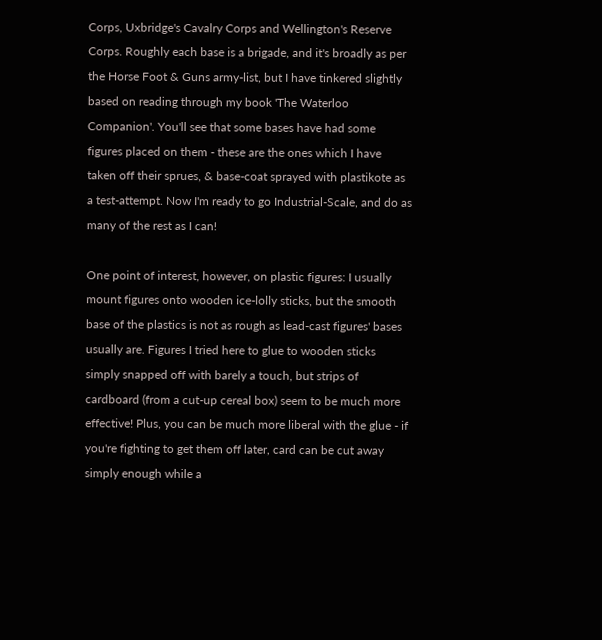Corps, Uxbridge's Cavalry Corps and Wellington's Reserve Corps. Roughly each base is a brigade, and it's broadly as per the Horse Foot & Guns army-list, but I have tinkered slightly based on reading through my book 'The Waterloo Companion'. You'll see that some bases have had some figures placed on them - these are the ones which I have taken off their sprues, & base-coat sprayed with plastikote as a test-attempt. Now I'm ready to go Industrial-Scale, and do as many of the rest as I can!

One point of interest, however, on plastic figures: I usually mount figures onto wooden ice-lolly sticks, but the smooth base of the plastics is not as rough as lead-cast figures' bases usually are. Figures I tried here to glue to wooden sticks simply snapped off with barely a touch, but strips of cardboard (from a cut-up cereal box) seem to be much more effective! Plus, you can be much more liberal with the glue - if you're fighting to get them off later, card can be cut away simply enough while a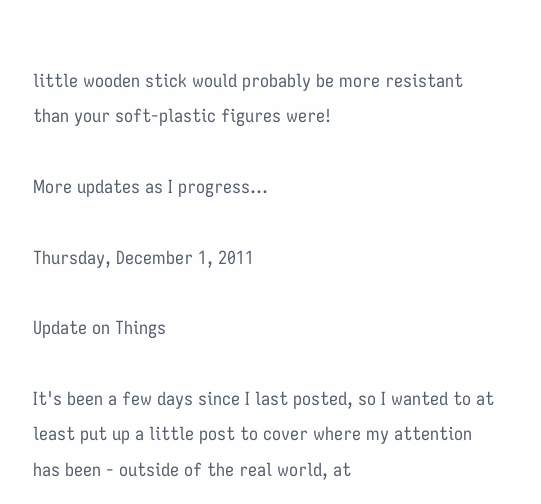little wooden stick would probably be more resistant than your soft-plastic figures were!

More updates as I progress...

Thursday, December 1, 2011

Update on Things

It's been a few days since I last posted, so I wanted to at least put up a little post to cover where my attention has been - outside of the real world, at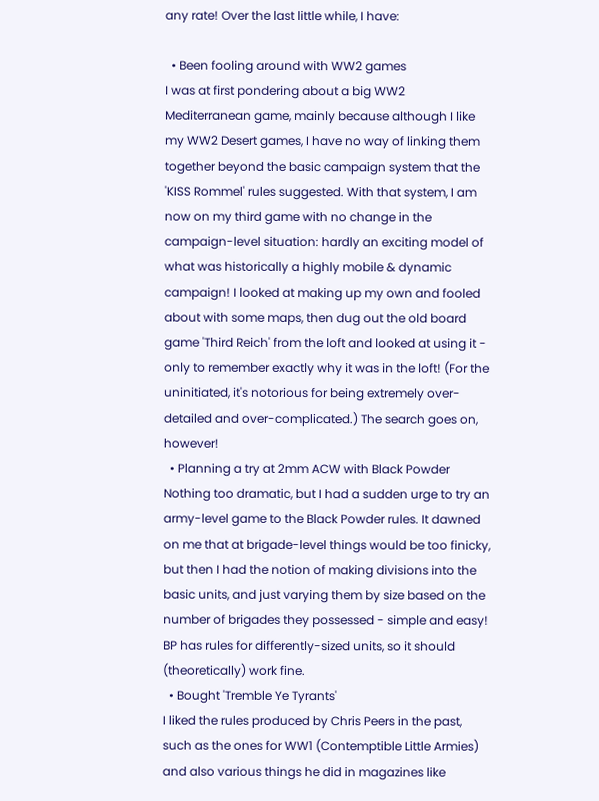any rate! Over the last little while, I have:

  • Been fooling around with WW2 games
I was at first pondering about a big WW2 Mediterranean game, mainly because although I like my WW2 Desert games, I have no way of linking them together beyond the basic campaign system that the 'KISS Rommel' rules suggested. With that system, I am now on my third game with no change in the campaign-level situation: hardly an exciting model of what was historically a highly mobile & dynamic campaign! I looked at making up my own and fooled about with some maps, then dug out the old board game 'Third Reich' from the loft and looked at using it - only to remember exactly why it was in the loft! (For the uninitiated, it's notorious for being extremely over-detailed and over-complicated.) The search goes on, however!
  • Planning a try at 2mm ACW with Black Powder
Nothing too dramatic, but I had a sudden urge to try an army-level game to the Black Powder rules. It dawned on me that at brigade-level things would be too finicky, but then I had the notion of making divisions into the basic units, and just varying them by size based on the number of brigades they possessed - simple and easy! BP has rules for differently-sized units, so it should (theoretically) work fine.
  • Bought 'Tremble Ye Tyrants'
I liked the rules produced by Chris Peers in the past, such as the ones for WW1 (Contemptible Little Armies) and also various things he did in magazines like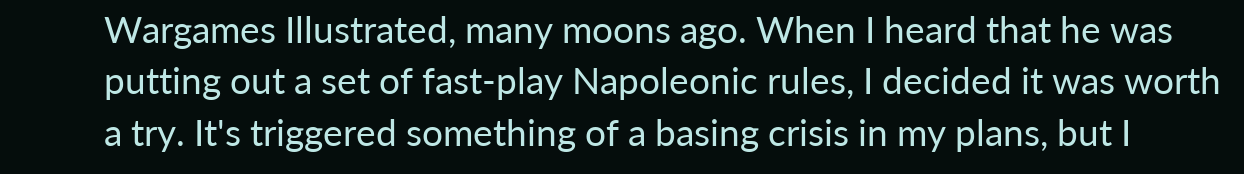Wargames Illustrated, many moons ago. When I heard that he was putting out a set of fast-play Napoleonic rules, I decided it was worth a try. It's triggered something of a basing crisis in my plans, but I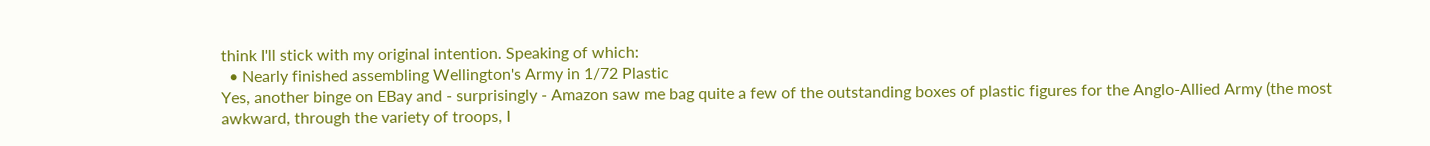think I'll stick with my original intention. Speaking of which:
  • Nearly finished assembling Wellington's Army in 1/72 Plastic
Yes, another binge on EBay and - surprisingly - Amazon saw me bag quite a few of the outstanding boxes of plastic figures for the Anglo-Allied Army (the most awkward, through the variety of troops, I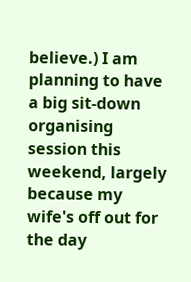believe.) I am planning to have a big sit-down organising session this weekend, largely because my wife's off out for the day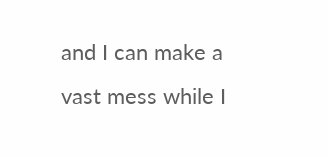and I can make a vast mess while I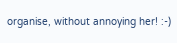organise, without annoying her! :-)